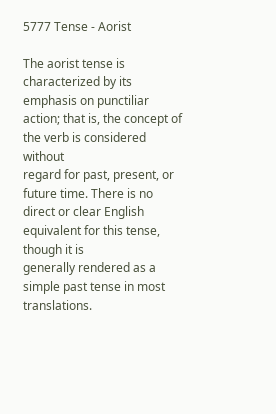5777 Tense - Aorist

The aorist tense is characterized by its emphasis on punctiliar
action; that is, the concept of the verb is considered without
regard for past, present, or future time. There is no
direct or clear English equivalent for this tense, though it is
generally rendered as a simple past tense in most translations.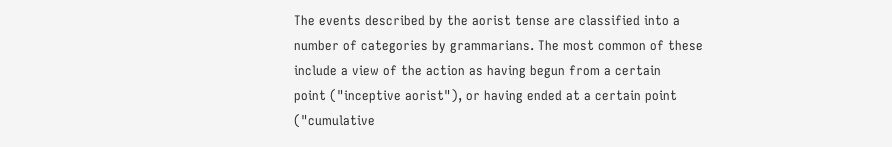The events described by the aorist tense are classified into a
number of categories by grammarians. The most common of these
include a view of the action as having begun from a certain
point ("inceptive aorist"), or having ended at a certain point
("cumulative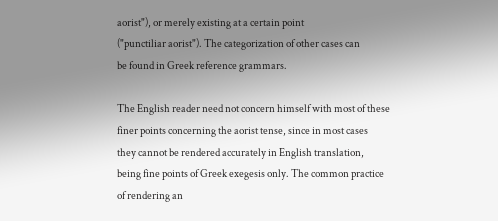aorist"), or merely existing at a certain point
("punctiliar aorist"). The categorization of other cases can
be found in Greek reference grammars.

The English reader need not concern himself with most of these
finer points concerning the aorist tense, since in most cases
they cannot be rendered accurately in English translation,
being fine points of Greek exegesis only. The common practice
of rendering an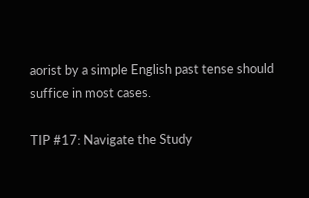aorist by a simple English past tense should
suffice in most cases.

TIP #17: Navigate the Study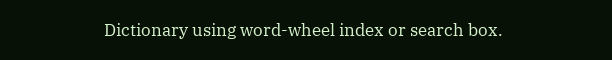Dictionary using word-wheel index or search box.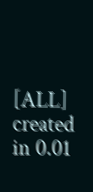[ALL]
created in 0.01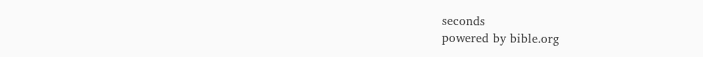seconds
powered by bible.org